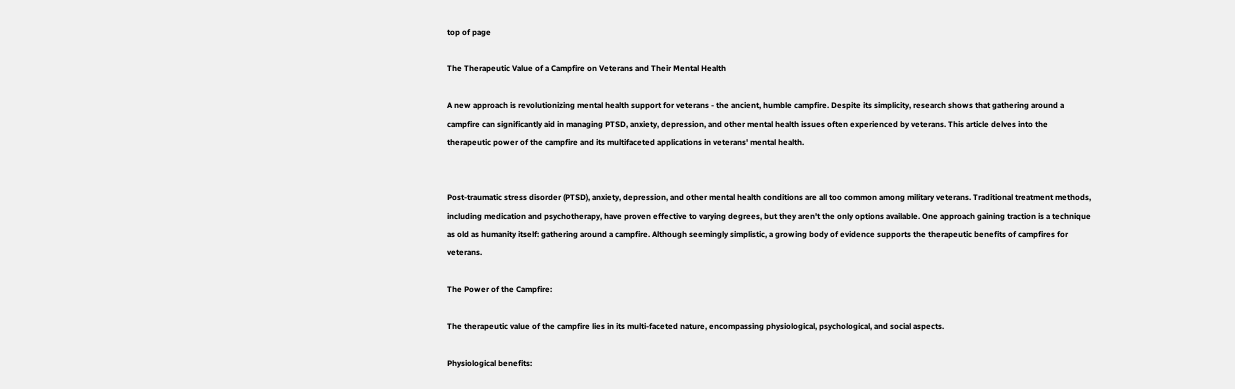top of page

The Therapeutic Value of a Campfire on Veterans and Their Mental Health

A new approach is revolutionizing mental health support for veterans - the ancient, humble campfire. Despite its simplicity, research shows that gathering around a campfire can significantly aid in managing PTSD, anxiety, depression, and other mental health issues often experienced by veterans. This article delves into the therapeutic power of the campfire and its multifaceted applications in veterans' mental health.


Post-traumatic stress disorder (PTSD), anxiety, depression, and other mental health conditions are all too common among military veterans. Traditional treatment methods, including medication and psychotherapy, have proven effective to varying degrees, but they aren't the only options available. One approach gaining traction is a technique as old as humanity itself: gathering around a campfire. Although seemingly simplistic, a growing body of evidence supports the therapeutic benefits of campfires for veterans.

The Power of the Campfire:

The therapeutic value of the campfire lies in its multi-faceted nature, encompassing physiological, psychological, and social aspects.

Physiological benefits: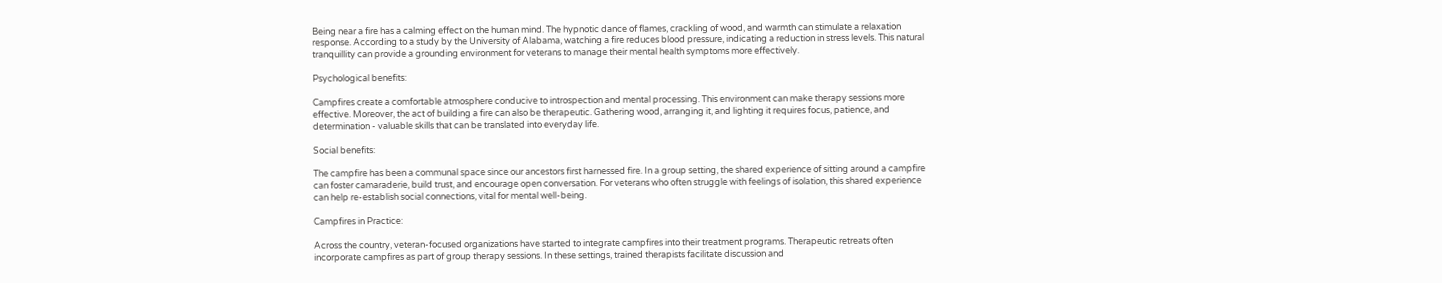Being near a fire has a calming effect on the human mind. The hypnotic dance of flames, crackling of wood, and warmth can stimulate a relaxation response. According to a study by the University of Alabama, watching a fire reduces blood pressure, indicating a reduction in stress levels. This natural tranquillity can provide a grounding environment for veterans to manage their mental health symptoms more effectively.

Psychological benefits:

Campfires create a comfortable atmosphere conducive to introspection and mental processing. This environment can make therapy sessions more effective. Moreover, the act of building a fire can also be therapeutic. Gathering wood, arranging it, and lighting it requires focus, patience, and determination - valuable skills that can be translated into everyday life.

Social benefits:

The campfire has been a communal space since our ancestors first harnessed fire. In a group setting, the shared experience of sitting around a campfire can foster camaraderie, build trust, and encourage open conversation. For veterans who often struggle with feelings of isolation, this shared experience can help re-establish social connections, vital for mental well-being.

Campfires in Practice:

Across the country, veteran-focused organizations have started to integrate campfires into their treatment programs. Therapeutic retreats often incorporate campfires as part of group therapy sessions. In these settings, trained therapists facilitate discussion and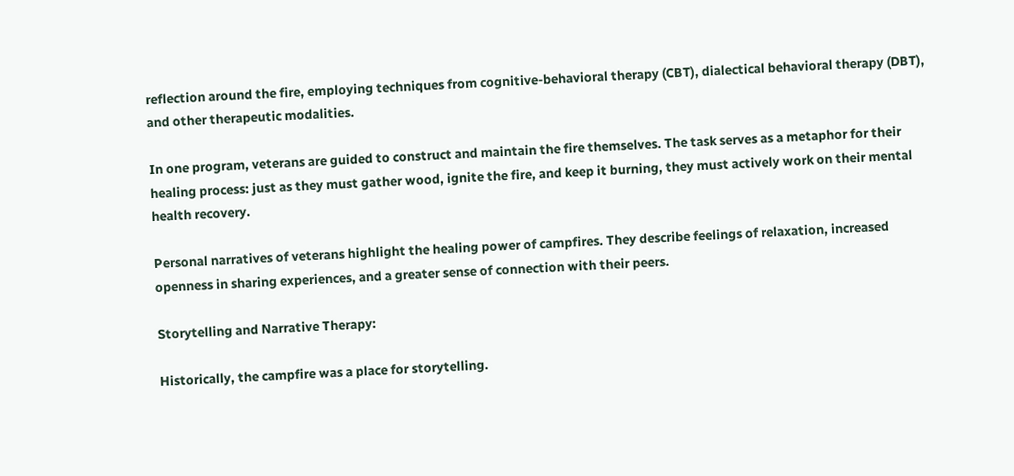reflection around the fire, employing techniques from cognitive-behavioral therapy (CBT), dialectical behavioral therapy (DBT), and other therapeutic modalities.

In one program, veterans are guided to construct and maintain the fire themselves. The task serves as a metaphor for their healing process: just as they must gather wood, ignite the fire, and keep it burning, they must actively work on their mental health recovery.

Personal narratives of veterans highlight the healing power of campfires. They describe feelings of relaxation, increased openness in sharing experiences, and a greater sense of connection with their peers.

Storytelling and Narrative Therapy:

Historically, the campfire was a place for storytelling.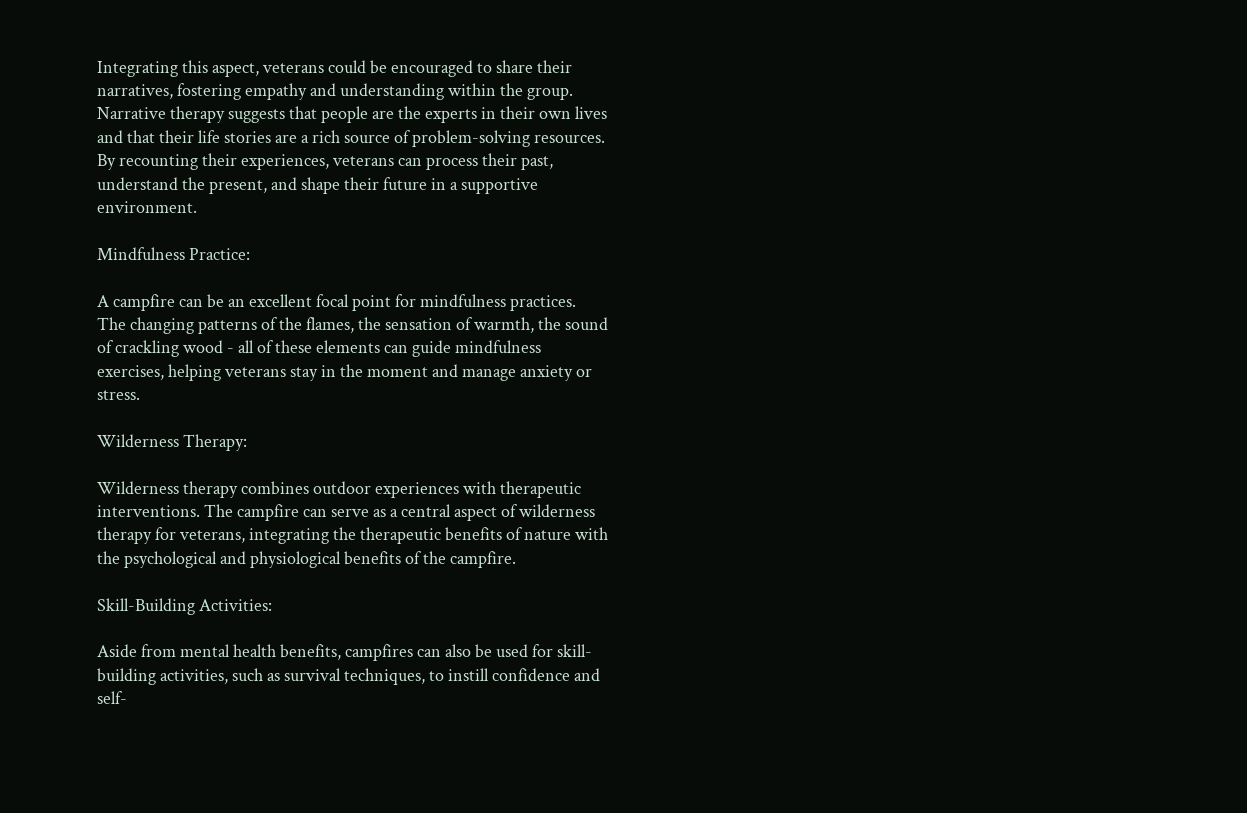Integrating this aspect, veterans could be encouraged to share their narratives, fostering empathy and understanding within the group. Narrative therapy suggests that people are the experts in their own lives and that their life stories are a rich source of problem-solving resources. By recounting their experiences, veterans can process their past, understand the present, and shape their future in a supportive environment.

Mindfulness Practice:

A campfire can be an excellent focal point for mindfulness practices. The changing patterns of the flames, the sensation of warmth, the sound of crackling wood - all of these elements can guide mindfulness exercises, helping veterans stay in the moment and manage anxiety or stress.

Wilderness Therapy:

Wilderness therapy combines outdoor experiences with therapeutic interventions. The campfire can serve as a central aspect of wilderness therapy for veterans, integrating the therapeutic benefits of nature with the psychological and physiological benefits of the campfire.

Skill-Building Activities:

Aside from mental health benefits, campfires can also be used for skill-building activities, such as survival techniques, to instill confidence and self-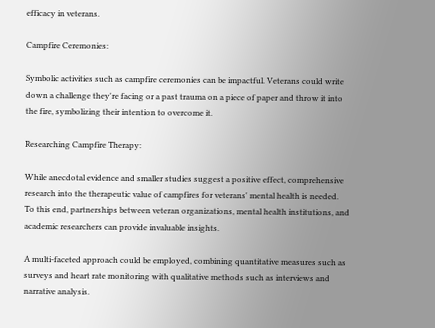efficacy in veterans.

Campfire Ceremonies:

Symbolic activities such as campfire ceremonies can be impactful. Veterans could write down a challenge they're facing or a past trauma on a piece of paper and throw it into the fire, symbolizing their intention to overcome it.

Researching Campfire Therapy:

While anecdotal evidence and smaller studies suggest a positive effect, comprehensive research into the therapeutic value of campfires for veterans' mental health is needed. To this end, partnerships between veteran organizations, mental health institutions, and academic researchers can provide invaluable insights.

A multi-faceted approach could be employed, combining quantitative measures such as surveys and heart rate monitoring with qualitative methods such as interviews and narrative analysis.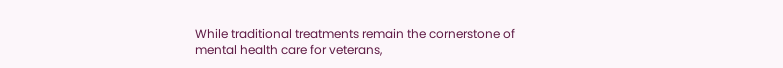While traditional treatments remain the cornerstone of mental health care for veterans,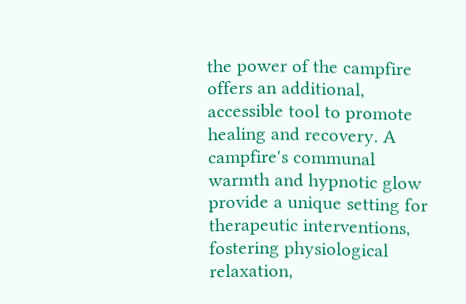the power of the campfire offers an additional, accessible tool to promote healing and recovery. A campfire's communal warmth and hypnotic glow provide a unique setting for therapeutic interventions, fostering physiological relaxation,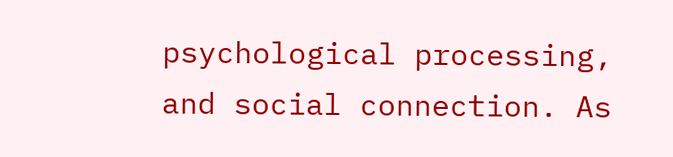psychological processing, and social connection. As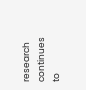research continues to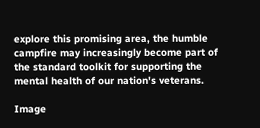explore this promising area, the humble campfire may increasingly become part of the standard toolkit for supporting the mental health of our nation's veterans.

Image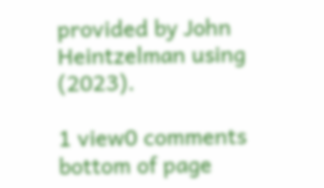provided by John Heintzelman using (2023).

1 view0 comments
bottom of page